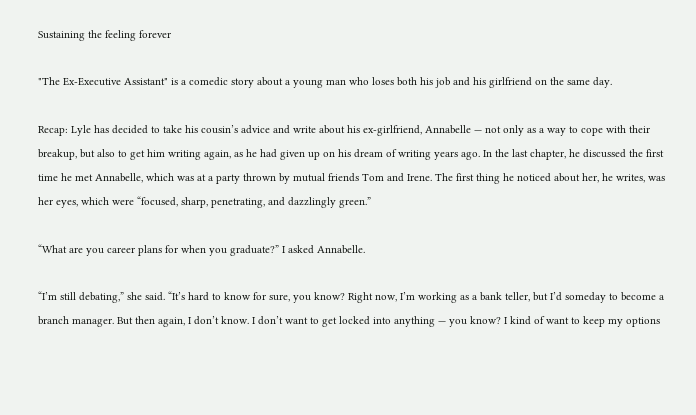Sustaining the feeling forever

"The Ex-Executive Assistant" is a comedic story about a young man who loses both his job and his girlfriend on the same day.

Recap: Lyle has decided to take his cousin’s advice and write about his ex-girlfriend, Annabelle — not only as a way to cope with their breakup, but also to get him writing again, as he had given up on his dream of writing years ago. In the last chapter, he discussed the first time he met Annabelle, which was at a party thrown by mutual friends Tom and Irene. The first thing he noticed about her, he writes, was her eyes, which were “focused, sharp, penetrating, and dazzlingly green.”

“What are you career plans for when you graduate?” I asked Annabelle.

“I’m still debating,” she said. “It’s hard to know for sure, you know? Right now, I’m working as a bank teller, but I’d someday to become a branch manager. But then again, I don’t know. I don’t want to get locked into anything — you know? I kind of want to keep my options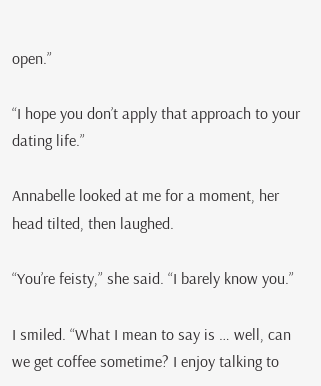open.”

“I hope you don’t apply that approach to your dating life.”

Annabelle looked at me for a moment, her head tilted, then laughed.

“You’re feisty,” she said. “I barely know you.”

I smiled. “What I mean to say is … well, can we get coffee sometime? I enjoy talking to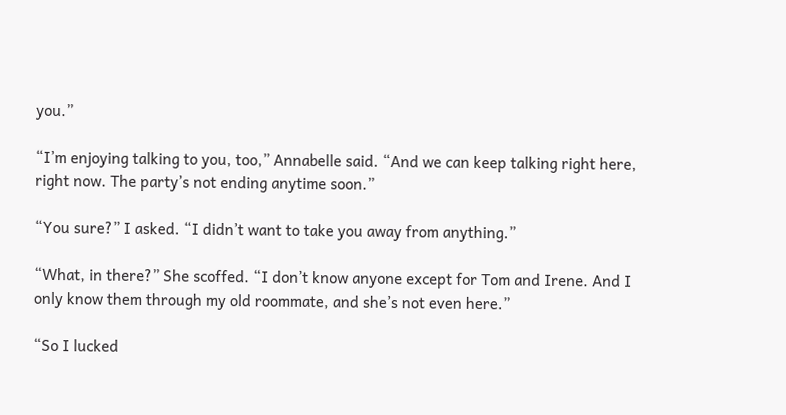you.”

“I’m enjoying talking to you, too,” Annabelle said. “And we can keep talking right here, right now. The party’s not ending anytime soon.”

“You sure?” I asked. “I didn’t want to take you away from anything.”

“What, in there?” She scoffed. “I don’t know anyone except for Tom and Irene. And I only know them through my old roommate, and she’s not even here.”

“So I lucked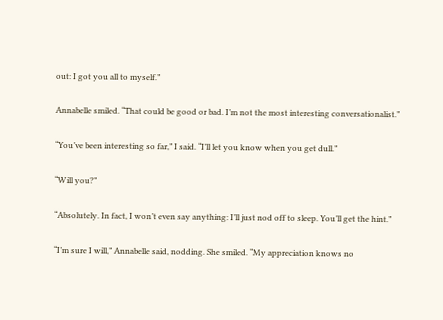out: I got you all to myself.”

Annabelle smiled. “That could be good or bad. I’m not the most interesting conversationalist.”

“You’ve been interesting so far,” I said. “I’ll let you know when you get dull.”

“Will you?”

“Absolutely. In fact, I won’t even say anything: I’ll just nod off to sleep. You’ll get the hint.”

“I’m sure I will,” Annabelle said, nodding. She smiled. “My appreciation knows no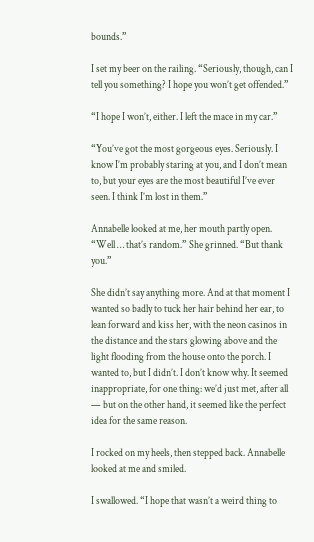bounds.”

I set my beer on the railing. “Seriously, though, can I tell you something? I hope you won’t get offended.”

“I hope I won’t, either. I left the mace in my car.”

“You’ve got the most gorgeous eyes. Seriously. I know I’m probably staring at you, and I don’t mean to, but your eyes are the most beautiful I’ve ever seen. I think I’m lost in them.”

Annabelle looked at me, her mouth partly open. “Well … that’s random.” She grinned. “But thank you.”

She didn’t say anything more. And at that moment I wanted so badly to tuck her hair behind her ear, to lean forward and kiss her, with the neon casinos in the distance and the stars glowing above and the light flooding from the house onto the porch. I wanted to, but I didn’t. I don’t know why. It seemed inappropriate, for one thing: we’d just met, after all — but on the other hand, it seemed like the perfect idea for the same reason.

I rocked on my heels, then stepped back. Annabelle looked at me and smiled.

I swallowed. “I hope that wasn’t a weird thing to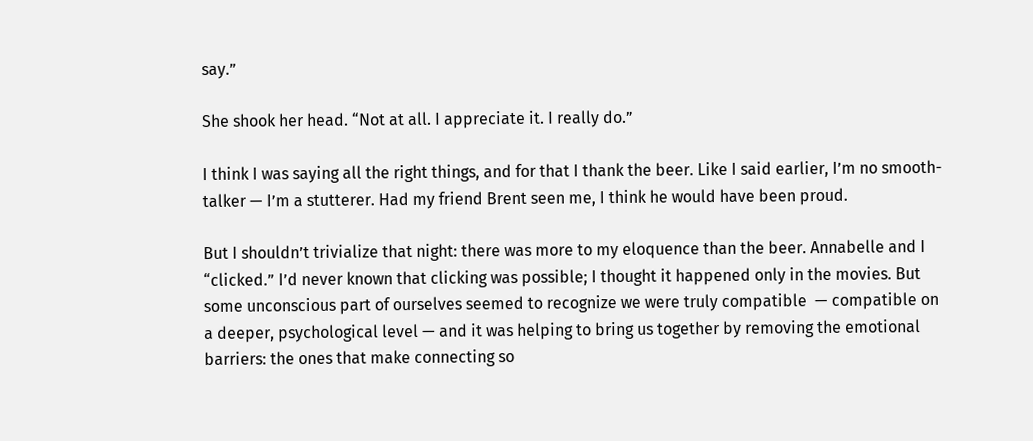say.”

She shook her head. “Not at all. I appreciate it. I really do.”

I think I was saying all the right things, and for that I thank the beer. Like I said earlier, I’m no smooth-talker — I’m a stutterer. Had my friend Brent seen me, I think he would have been proud.

But I shouldn’t trivialize that night: there was more to my eloquence than the beer. Annabelle and I “clicked.” I’d never known that clicking was possible; I thought it happened only in the movies. But some unconscious part of ourselves seemed to recognize we were truly compatible  — compatible on a deeper, psychological level — and it was helping to bring us together by removing the emotional barriers: the ones that make connecting so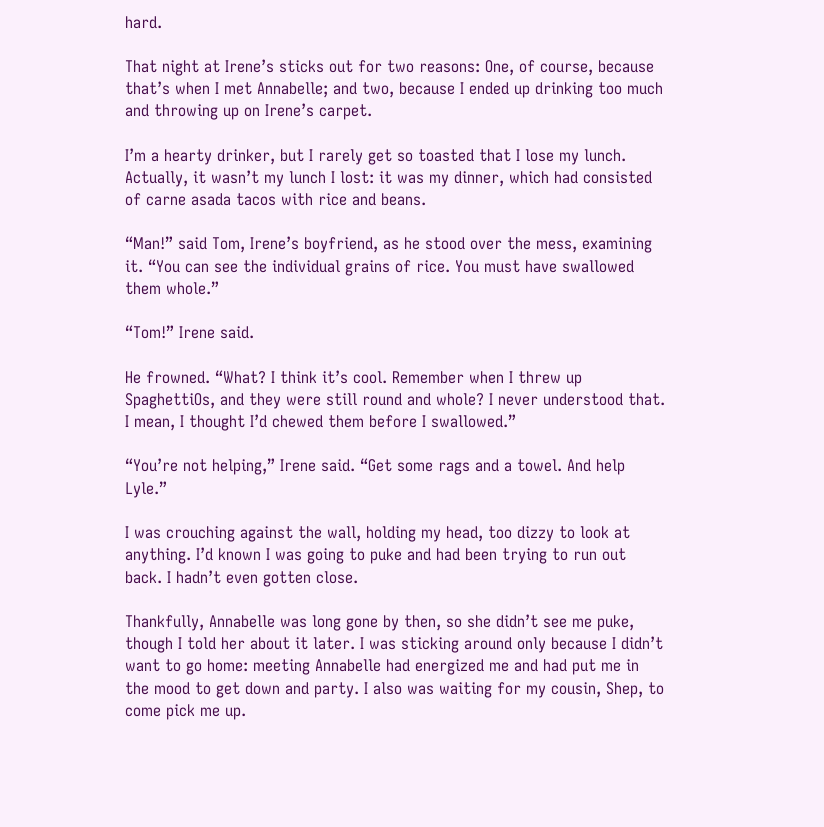hard.

That night at Irene’s sticks out for two reasons: One, of course, because that’s when I met Annabelle; and two, because I ended up drinking too much and throwing up on Irene’s carpet.

I’m a hearty drinker, but I rarely get so toasted that I lose my lunch. Actually, it wasn’t my lunch I lost: it was my dinner, which had consisted of carne asada tacos with rice and beans.

“Man!” said Tom, Irene’s boyfriend, as he stood over the mess, examining it. “You can see the individual grains of rice. You must have swallowed them whole.”

“Tom!” Irene said.

He frowned. “What? I think it’s cool. Remember when I threw up SpaghettiOs, and they were still round and whole? I never understood that. I mean, I thought I’d chewed them before I swallowed.”

“You’re not helping,” Irene said. “Get some rags and a towel. And help Lyle.”

I was crouching against the wall, holding my head, too dizzy to look at anything. I’d known I was going to puke and had been trying to run out back. I hadn’t even gotten close.

Thankfully, Annabelle was long gone by then, so she didn’t see me puke, though I told her about it later. I was sticking around only because I didn’t want to go home: meeting Annabelle had energized me and had put me in the mood to get down and party. I also was waiting for my cousin, Shep, to come pick me up.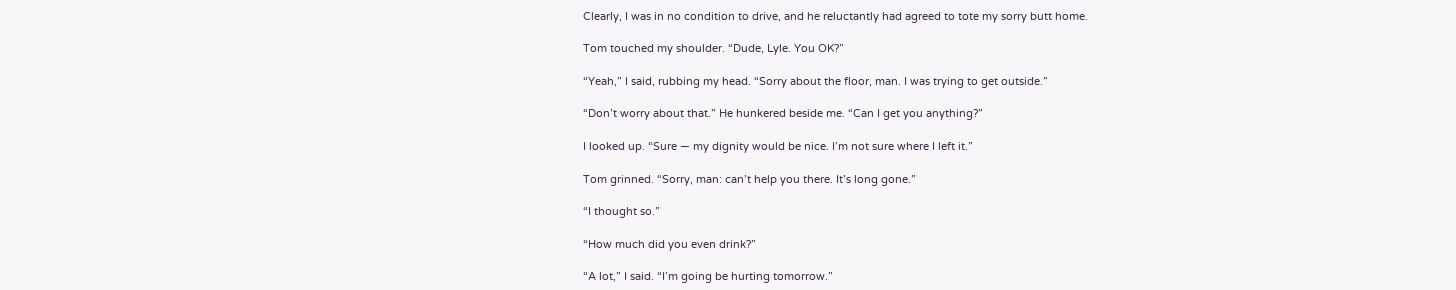Clearly, I was in no condition to drive, and he reluctantly had agreed to tote my sorry butt home.

Tom touched my shoulder. “Dude, Lyle. You OK?”

“Yeah,” I said, rubbing my head. “Sorry about the floor, man. I was trying to get outside.”

“Don’t worry about that.” He hunkered beside me. “Can I get you anything?”

I looked up. “Sure — my dignity would be nice. I’m not sure where I left it.”

Tom grinned. “Sorry, man: can’t help you there. It’s long gone.”

“I thought so.”

“How much did you even drink?”

“A lot,” I said. “I’m going be hurting tomorrow.”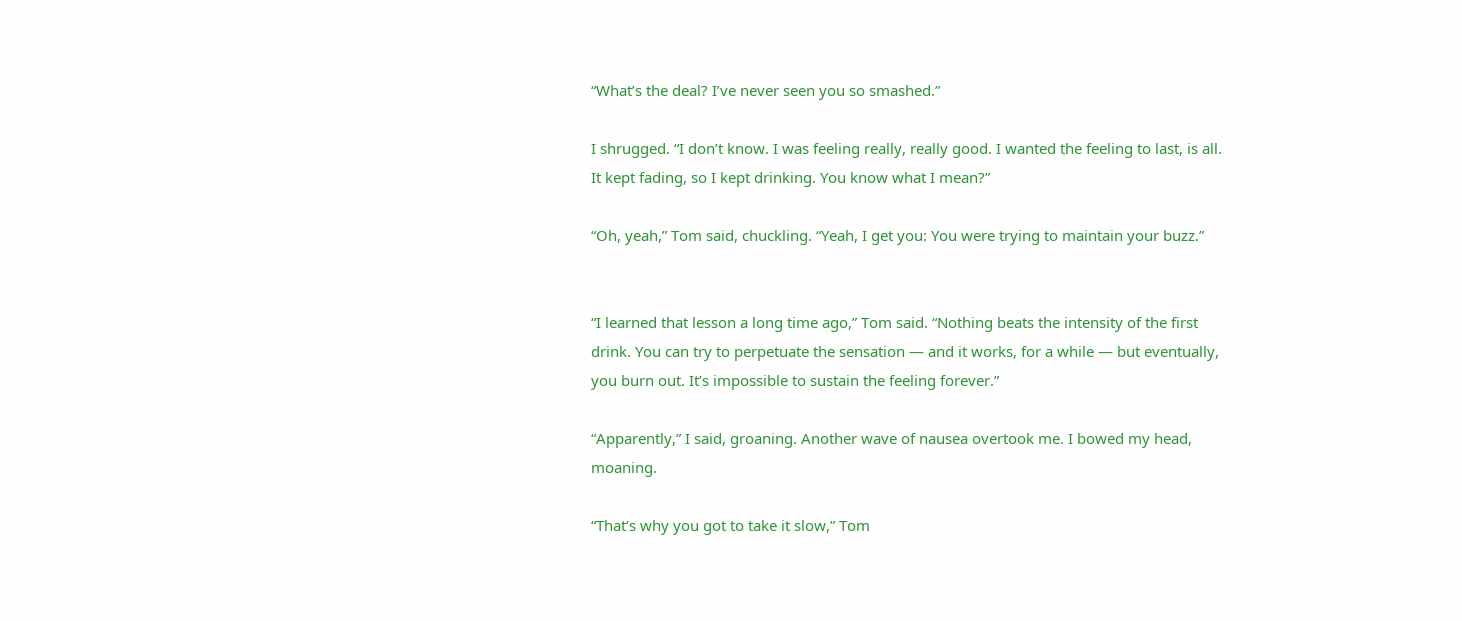“What’s the deal? I’ve never seen you so smashed.”

I shrugged. “I don’t know. I was feeling really, really good. I wanted the feeling to last, is all. It kept fading, so I kept drinking. You know what I mean?”

“Oh, yeah,” Tom said, chuckling. “Yeah, I get you: You were trying to maintain your buzz.”


“I learned that lesson a long time ago,” Tom said. “Nothing beats the intensity of the first drink. You can try to perpetuate the sensation — and it works, for a while — but eventually, you burn out. It’s impossible to sustain the feeling forever.”

“Apparently,” I said, groaning. Another wave of nausea overtook me. I bowed my head, moaning.

“That’s why you got to take it slow,” Tom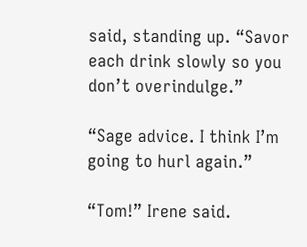said, standing up. “Savor each drink slowly so you don’t overindulge.”

“Sage advice. I think I’m going to hurl again.”

“Tom!” Irene said.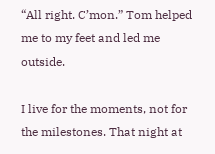“All right. C’mon.” Tom helped me to my feet and led me outside.

I live for the moments, not for the milestones. That night at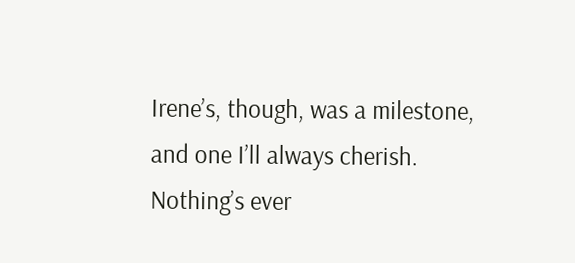Irene’s, though, was a milestone, and one I’ll always cherish. Nothing’s ever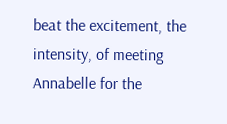beat the excitement, the intensity, of meeting Annabelle for the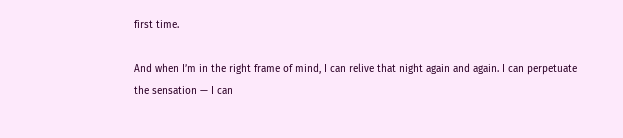first time.

And when I’m in the right frame of mind, I can relive that night again and again. I can perpetuate the sensation — I can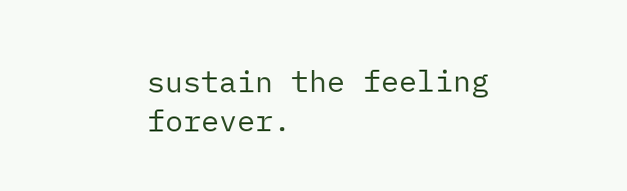sustain the feeling forever.